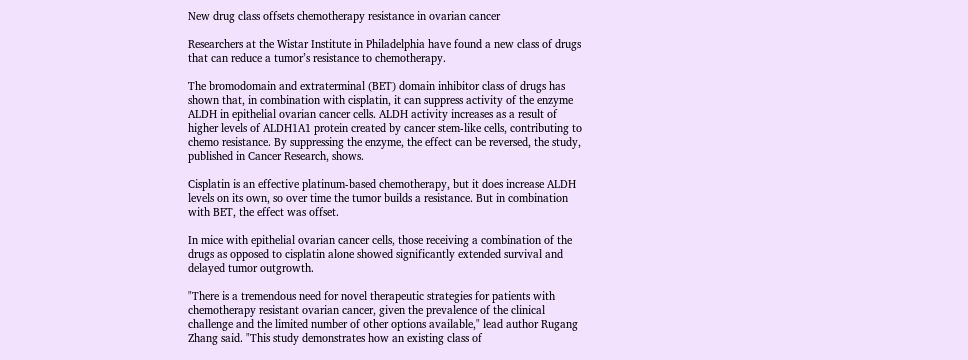New drug class offsets chemotherapy resistance in ovarian cancer

Researchers at the Wistar Institute in Philadelphia have found a new class of drugs that can reduce a tumor’s resistance to chemotherapy.

The bromodomain and extraterminal (BET) domain inhibitor class of drugs has shown that, in combination with cisplatin, it can suppress activity of the enzyme ALDH in epithelial ovarian cancer cells. ALDH activity increases as a result of higher levels of ALDH1A1 protein created by cancer stem-like cells, contributing to chemo resistance. By suppressing the enzyme, the effect can be reversed, the study, published in Cancer Research, shows.

Cisplatin is an effective platinum-based chemotherapy, but it does increase ALDH levels on its own, so over time the tumor builds a resistance. But in combination with BET, the effect was offset.

In mice with epithelial ovarian cancer cells, those receiving a combination of the drugs as opposed to cisplatin alone showed significantly extended survival and delayed tumor outgrowth.

"There is a tremendous need for novel therapeutic strategies for patients with chemotherapy resistant ovarian cancer, given the prevalence of the clinical challenge and the limited number of other options available," lead author Rugang Zhang said. "This study demonstrates how an existing class of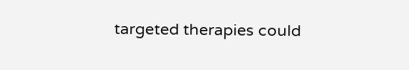targeted therapies could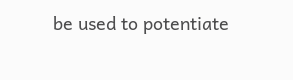be used to potentiate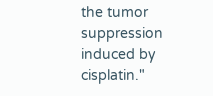the tumor suppression induced by cisplatin."